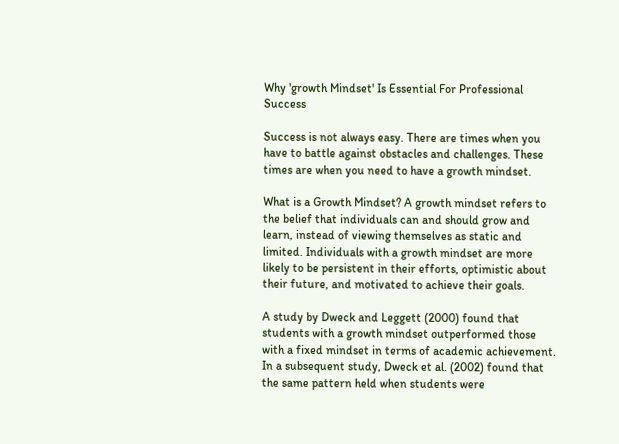Why 'growth Mindset' Is Essential For Professional Success

Success is not always easy. There are times when you have to battle against obstacles and challenges. These times are when you need to have a growth mindset.

What is a Growth Mindset? A growth mindset refers to the belief that individuals can and should grow and learn, instead of viewing themselves as static and limited. Individuals with a growth mindset are more likely to be persistent in their efforts, optimistic about their future, and motivated to achieve their goals.

A study by Dweck and Leggett (2000) found that students with a growth mindset outperformed those with a fixed mindset in terms of academic achievement. In a subsequent study, Dweck et al. (2002) found that the same pattern held when students were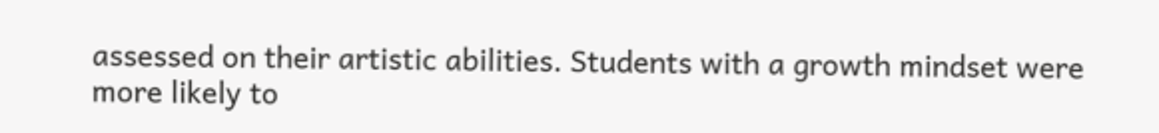assessed on their artistic abilities. Students with a growth mindset were more likely to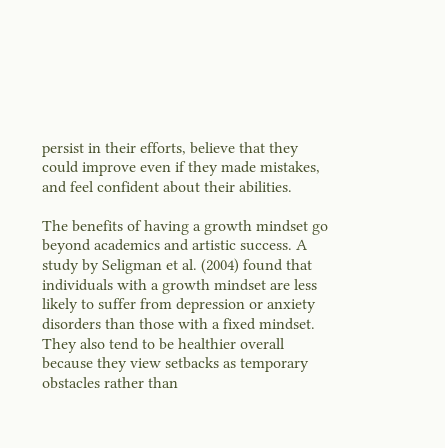persist in their efforts, believe that they could improve even if they made mistakes, and feel confident about their abilities.

The benefits of having a growth mindset go beyond academics and artistic success. A study by Seligman et al. (2004) found that individuals with a growth mindset are less likely to suffer from depression or anxiety disorders than those with a fixed mindset. They also tend to be healthier overall because they view setbacks as temporary obstacles rather than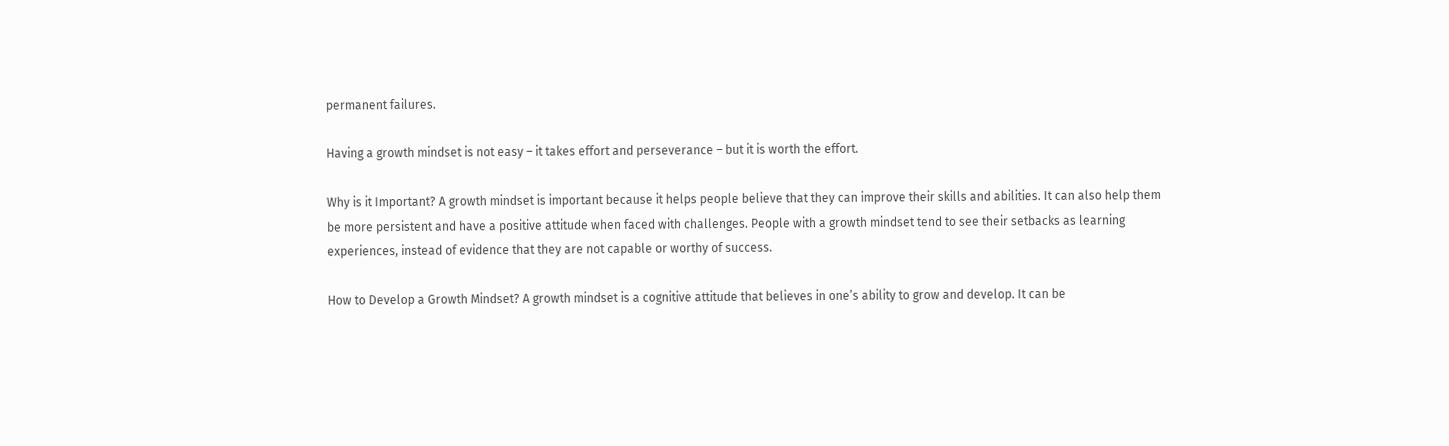permanent failures.

Having a growth mindset is not easy – it takes effort and perseverance – but it is worth the effort.

Why is it Important? A growth mindset is important because it helps people believe that they can improve their skills and abilities. It can also help them be more persistent and have a positive attitude when faced with challenges. People with a growth mindset tend to see their setbacks as learning experiences, instead of evidence that they are not capable or worthy of success.

How to Develop a Growth Mindset? A growth mindset is a cognitive attitude that believes in one’s ability to grow and develop. It can be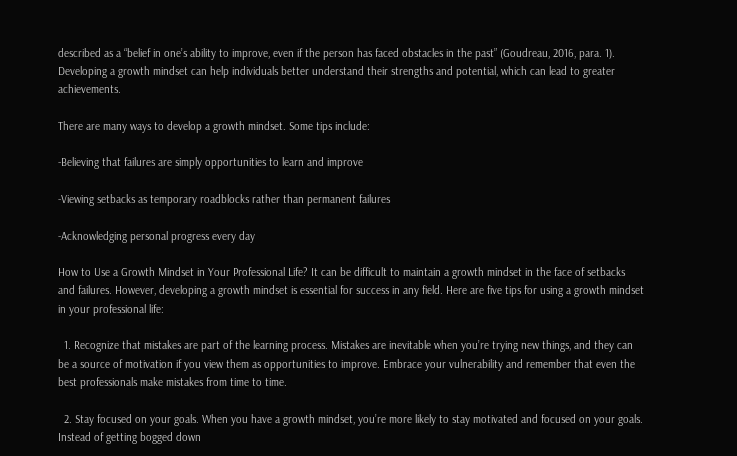described as a “belief in one’s ability to improve, even if the person has faced obstacles in the past” (Goudreau, 2016, para. 1). Developing a growth mindset can help individuals better understand their strengths and potential, which can lead to greater achievements.

There are many ways to develop a growth mindset. Some tips include:

-Believing that failures are simply opportunities to learn and improve

-Viewing setbacks as temporary roadblocks rather than permanent failures

-Acknowledging personal progress every day

How to Use a Growth Mindset in Your Professional Life? It can be difficult to maintain a growth mindset in the face of setbacks and failures. However, developing a growth mindset is essential for success in any field. Here are five tips for using a growth mindset in your professional life:

  1. Recognize that mistakes are part of the learning process. Mistakes are inevitable when you’re trying new things, and they can be a source of motivation if you view them as opportunities to improve. Embrace your vulnerability and remember that even the best professionals make mistakes from time to time.

  2. Stay focused on your goals. When you have a growth mindset, you’re more likely to stay motivated and focused on your goals. Instead of getting bogged down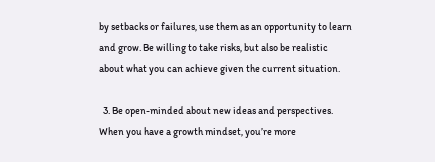by setbacks or failures, use them as an opportunity to learn and grow. Be willing to take risks, but also be realistic about what you can achieve given the current situation.

  3. Be open-minded about new ideas and perspectives. When you have a growth mindset, you’re more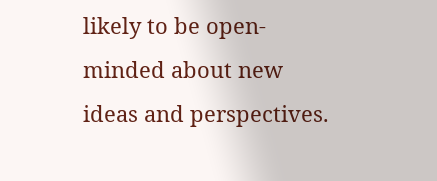likely to be open-minded about new ideas and perspectives.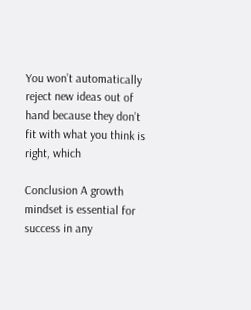You won’t automatically reject new ideas out of hand because they don’t fit with what you think is right, which

Conclusion A growth mindset is essential for success in any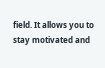field. It allows you to stay motivated and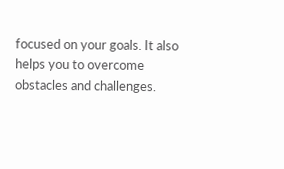focused on your goals. It also helps you to overcome obstacles and challenges.